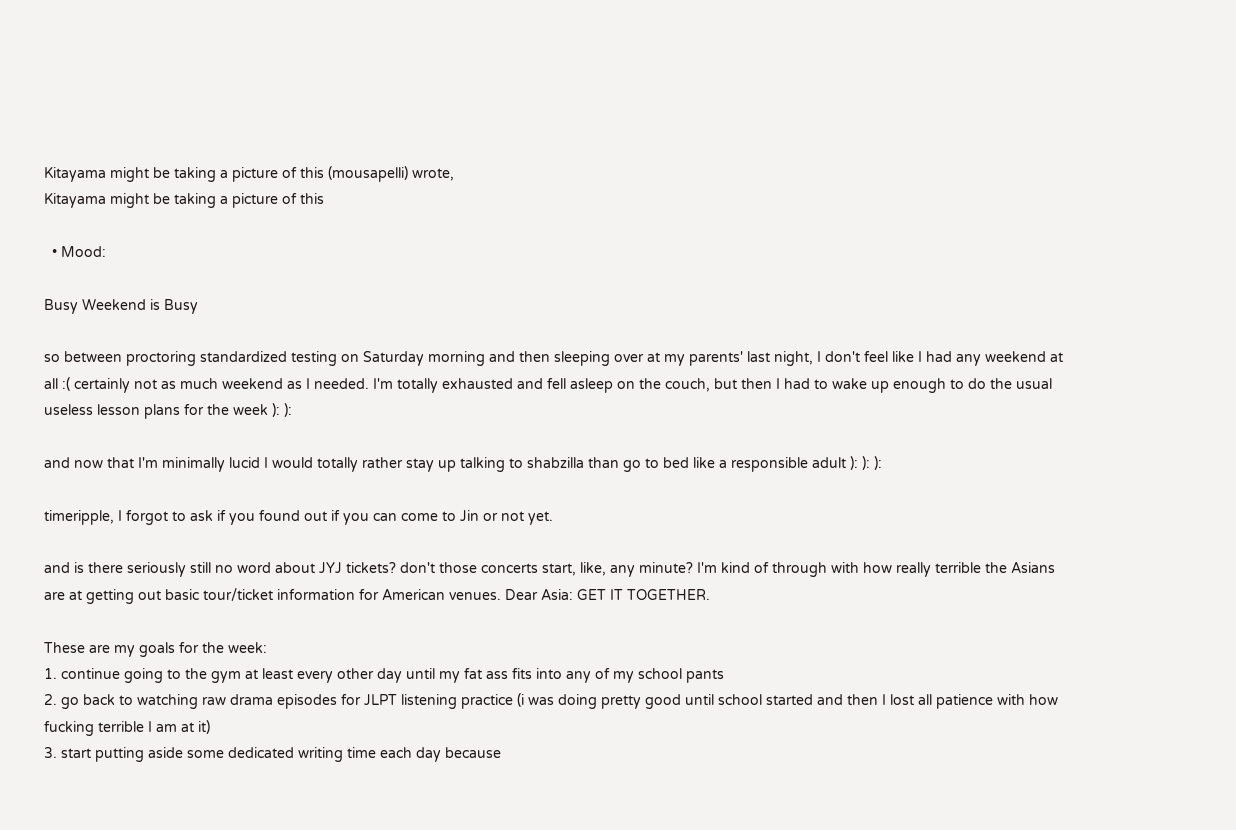Kitayama might be taking a picture of this (mousapelli) wrote,
Kitayama might be taking a picture of this

  • Mood:

Busy Weekend is Busy

so between proctoring standardized testing on Saturday morning and then sleeping over at my parents' last night, I don't feel like I had any weekend at all :( certainly not as much weekend as I needed. I'm totally exhausted and fell asleep on the couch, but then I had to wake up enough to do the usual useless lesson plans for the week ): ):

and now that I'm minimally lucid I would totally rather stay up talking to shabzilla than go to bed like a responsible adult ): ): ):

timeripple, I forgot to ask if you found out if you can come to Jin or not yet.

and is there seriously still no word about JYJ tickets? don't those concerts start, like, any minute? I'm kind of through with how really terrible the Asians are at getting out basic tour/ticket information for American venues. Dear Asia: GET IT TOGETHER.

These are my goals for the week:
1. continue going to the gym at least every other day until my fat ass fits into any of my school pants
2. go back to watching raw drama episodes for JLPT listening practice (i was doing pretty good until school started and then I lost all patience with how fucking terrible I am at it)
3. start putting aside some dedicated writing time each day because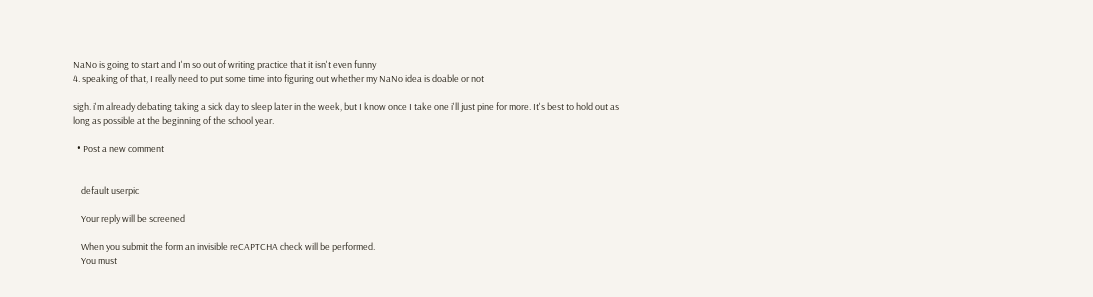NaNo is going to start and I'm so out of writing practice that it isn't even funny
4. speaking of that, I really need to put some time into figuring out whether my NaNo idea is doable or not

sigh. i'm already debating taking a sick day to sleep later in the week, but I know once I take one i'll just pine for more. It's best to hold out as long as possible at the beginning of the school year.

  • Post a new comment


    default userpic

    Your reply will be screened

    When you submit the form an invisible reCAPTCHA check will be performed.
    You must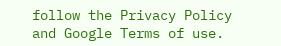follow the Privacy Policy and Google Terms of use.